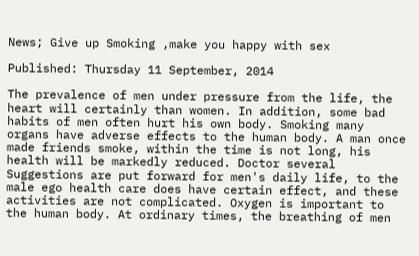News; Give up Smoking ,make you happy with sex

Published: Thursday 11 September, 2014

The prevalence of men under pressure from the life, the heart will certainly than women. In addition, some bad habits of men often hurt his own body. Smoking many organs have adverse effects to the human body. A man once made friends smoke, within the time is not long, his health will be markedly reduced. Doctor several Suggestions are put forward for men's daily life, to the male ego health care does have certain effect, and these activities are not complicated. Oxygen is important to the human body. At ordinary times, the breathing of men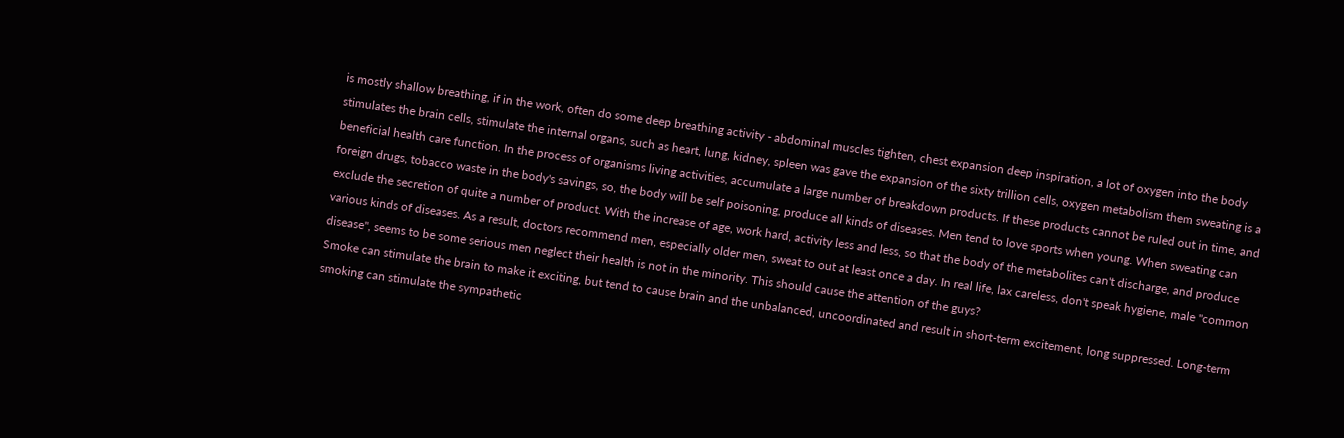is mostly shallow breathing, if in the work, often do some deep breathing activity - abdominal muscles tighten, chest expansion deep inspiration, a lot of oxygen into the body stimulates the brain cells, stimulate the internal organs, such as heart, lung, kidney, spleen was gave the expansion of the sixty trillion cells, oxygen metabolism them sweating is a beneficial health care function. In the process of organisms living activities, accumulate a large number of breakdown products. If these products cannot be ruled out in time, and foreign drugs, tobacco waste in the body's savings, so, the body will be self poisoning, produce all kinds of diseases. Men tend to love sports when young. When sweating can exclude the secretion of quite a number of product. With the increase of age, work hard, activity less and less, so that the body of the metabolites can't discharge, and produce various kinds of diseases. As a result, doctors recommend men, especially older men, sweat to out at least once a day. In real life, lax careless, don't speak hygiene, male "common disease", seems to be some serious men neglect their health is not in the minority. This should cause the attention of the guys?
Smoke can stimulate the brain to make it exciting, but tend to cause brain and the unbalanced, uncoordinated and result in short-term excitement, long suppressed. Long-term smoking can stimulate the sympathetic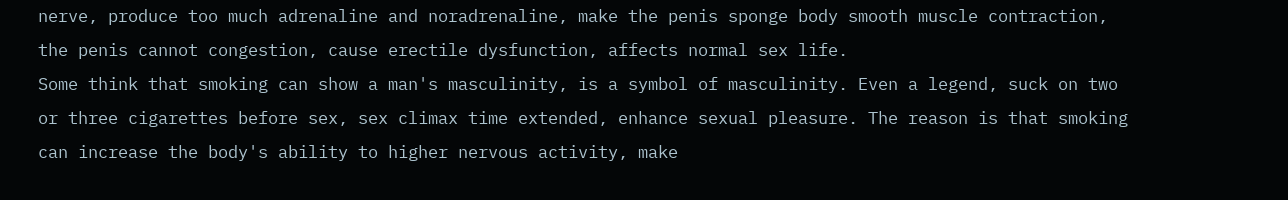nerve, produce too much adrenaline and noradrenaline, make the penis sponge body smooth muscle contraction, the penis cannot congestion, cause erectile dysfunction, affects normal sex life.
Some think that smoking can show a man's masculinity, is a symbol of masculinity. Even a legend, suck on two or three cigarettes before sex, sex climax time extended, enhance sexual pleasure. The reason is that smoking can increase the body's ability to higher nervous activity, make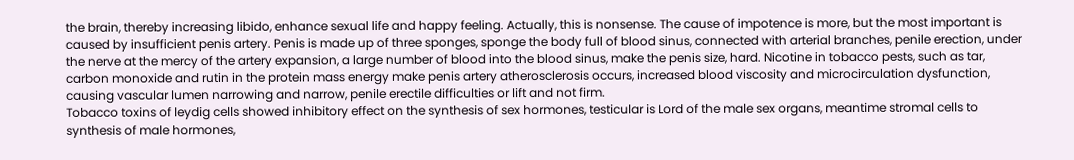the brain, thereby increasing libido, enhance sexual life and happy feeling. Actually, this is nonsense. The cause of impotence is more, but the most important is caused by insufficient penis artery. Penis is made up of three sponges, sponge the body full of blood sinus, connected with arterial branches, penile erection, under the nerve at the mercy of the artery expansion, a large number of blood into the blood sinus, make the penis size, hard. Nicotine in tobacco pests, such as tar, carbon monoxide and rutin in the protein mass energy make penis artery atherosclerosis occurs, increased blood viscosity and microcirculation dysfunction, causing vascular lumen narrowing and narrow, penile erectile difficulties or lift and not firm.
Tobacco toxins of leydig cells showed inhibitory effect on the synthesis of sex hormones, testicular is Lord of the male sex organs, meantime stromal cells to synthesis of male hormones,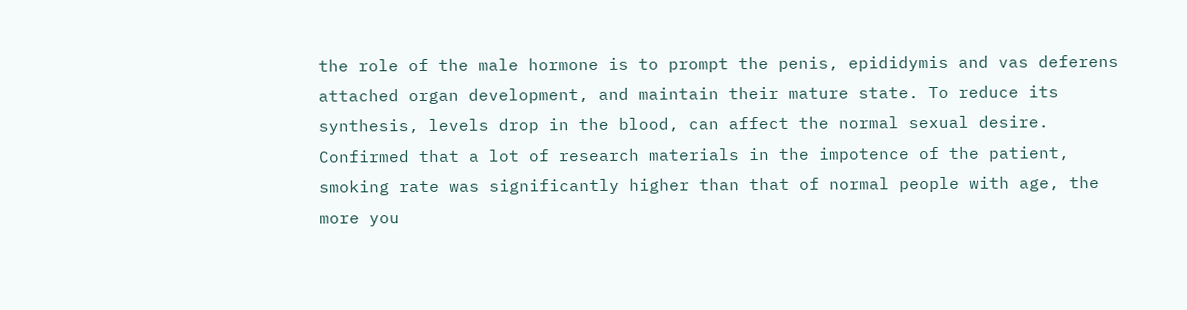the role of the male hormone is to prompt the penis, epididymis and vas deferens attached organ development, and maintain their mature state. To reduce its synthesis, levels drop in the blood, can affect the normal sexual desire. Confirmed that a lot of research materials in the impotence of the patient, smoking rate was significantly higher than that of normal people with age, the more you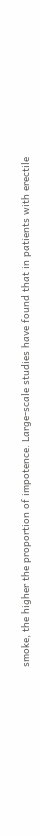smoke, the higher the proportion of impotence. Large-scale studies have found that in patients with erectile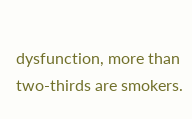dysfunction, more than two-thirds are smokers.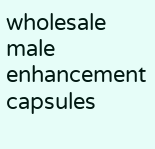wholesale male enhancement capsules